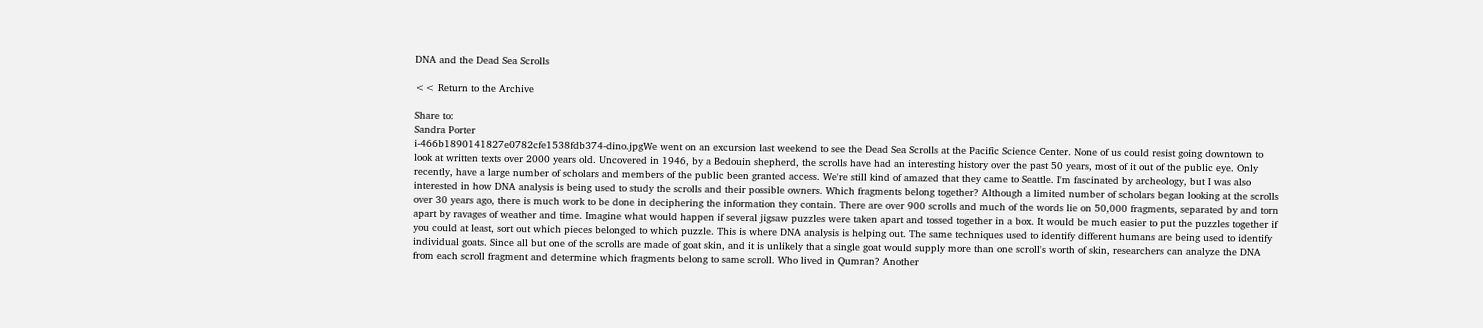DNA and the Dead Sea Scrolls

<< Return to the Archive

Share to:
Sandra Porter
i-466b1890141827e0782cfe1538fdb374-dino.jpgWe went on an excursion last weekend to see the Dead Sea Scrolls at the Pacific Science Center. None of us could resist going downtown to look at written texts over 2000 years old. Uncovered in 1946, by a Bedouin shepherd, the scrolls have had an interesting history over the past 50 years, most of it out of the public eye. Only recently, have a large number of scholars and members of the public been granted access. We're still kind of amazed that they came to Seattle. I'm fascinated by archeology, but I was also interested in how DNA analysis is being used to study the scrolls and their possible owners. Which fragments belong together? Although a limited number of scholars began looking at the scrolls over 30 years ago, there is much work to be done in deciphering the information they contain. There are over 900 scrolls and much of the words lie on 50,000 fragments, separated by and torn apart by ravages of weather and time. Imagine what would happen if several jigsaw puzzles were taken apart and tossed together in a box. It would be much easier to put the puzzles together if you could at least, sort out which pieces belonged to which puzzle. This is where DNA analysis is helping out. The same techniques used to identify different humans are being used to identify individual goats. Since all but one of the scrolls are made of goat skin, and it is unlikely that a single goat would supply more than one scroll's worth of skin, researchers can analyze the DNA from each scroll fragment and determine which fragments belong to same scroll. Who lived in Qumran? Another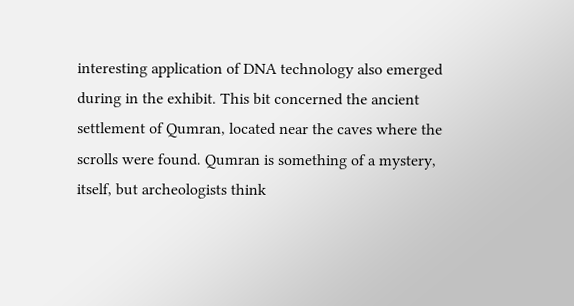interesting application of DNA technology also emerged during in the exhibit. This bit concerned the ancient settlement of Qumran, located near the caves where the scrolls were found. Qumran is something of a mystery, itself, but archeologists think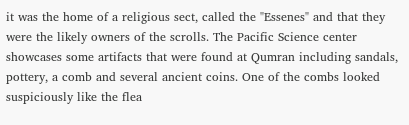it was the home of a religious sect, called the "Essenes" and that they were the likely owners of the scrolls. The Pacific Science center showcases some artifacts that were found at Qumran including sandals, pottery, a comb and several ancient coins. One of the combs looked suspiciously like the flea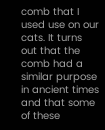comb that I used use on our cats. It turns out that the comb had a similar purpose in ancient times and that some of these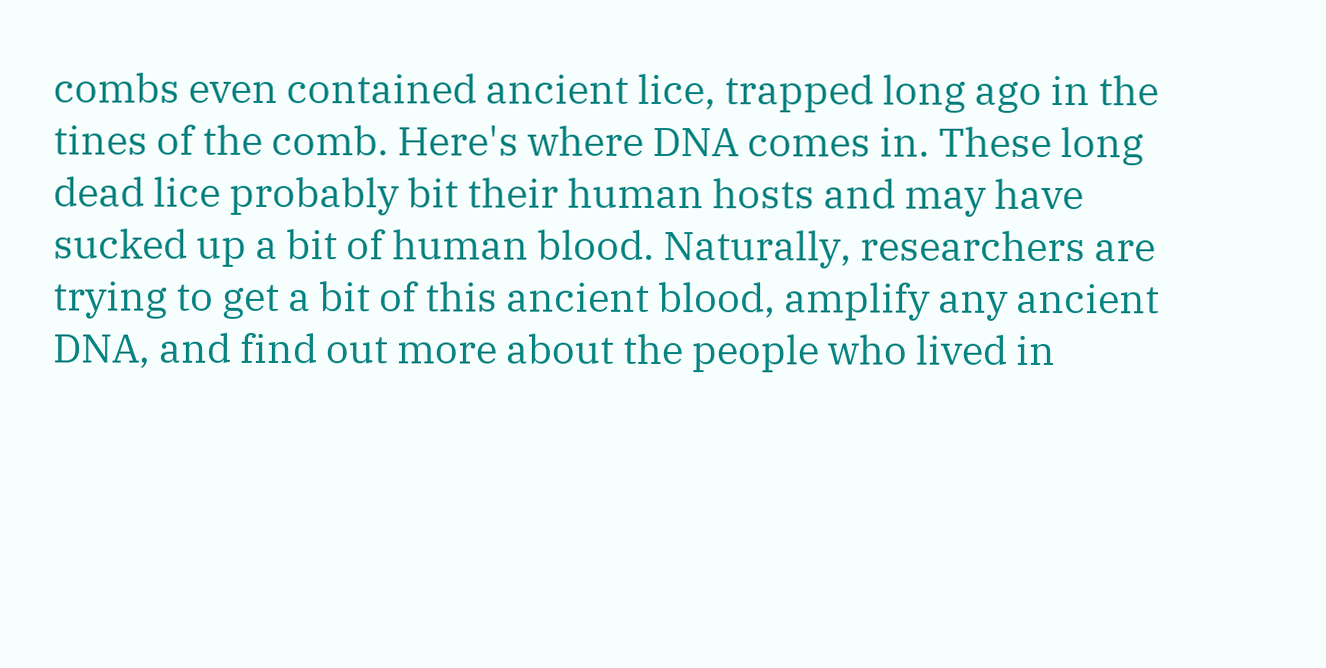combs even contained ancient lice, trapped long ago in the tines of the comb. Here's where DNA comes in. These long dead lice probably bit their human hosts and may have sucked up a bit of human blood. Naturally, researchers are trying to get a bit of this ancient blood, amplify any ancient DNA, and find out more about the people who lived in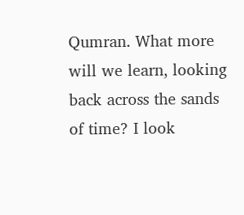Qumran. What more will we learn, looking back across the sands of time? I look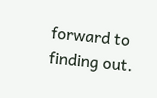forward to finding out.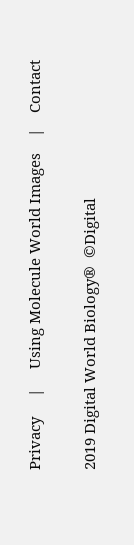Privacy     |     Using Molecule World Images    |    Contact

2019 Digital World Biology®  ©Digital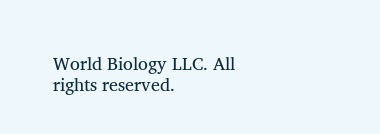World Biology LLC. All rights reserved.